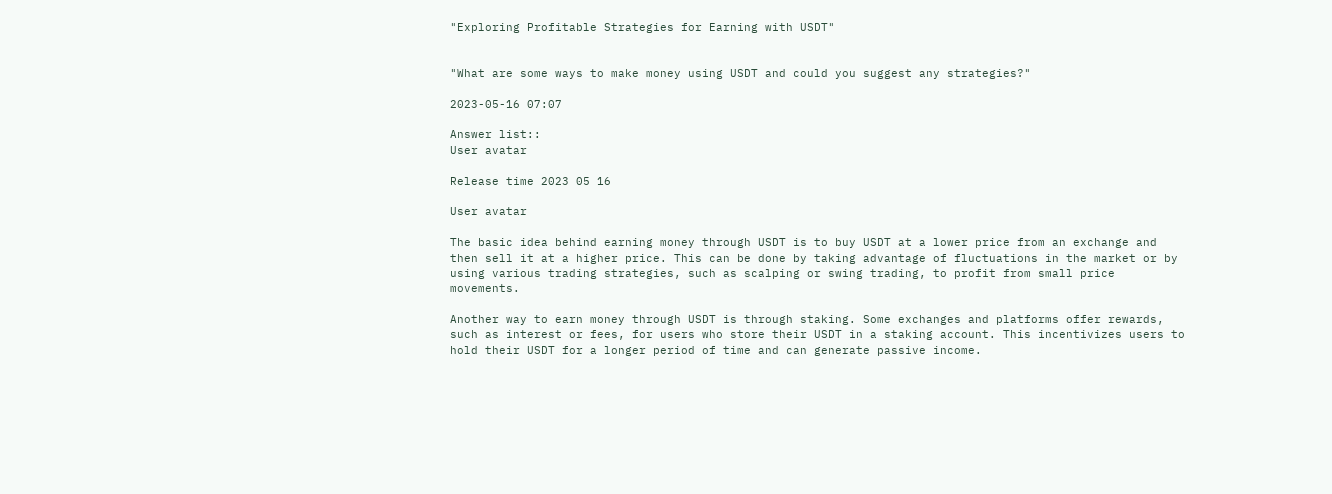"Exploring Profitable Strategies for Earning with USDT"


"What are some ways to make money using USDT and could you suggest any strategies?"

2023-05-16 07:07

Answer list::
User avatar

Release time 2023 05 16

User avatar

The basic idea behind earning money through USDT is to buy USDT at a lower price from an exchange and then sell it at a higher price. This can be done by taking advantage of fluctuations in the market or by using various trading strategies, such as scalping or swing trading, to profit from small price movements.

Another way to earn money through USDT is through staking. Some exchanges and platforms offer rewards, such as interest or fees, for users who store their USDT in a staking account. This incentivizes users to hold their USDT for a longer period of time and can generate passive income.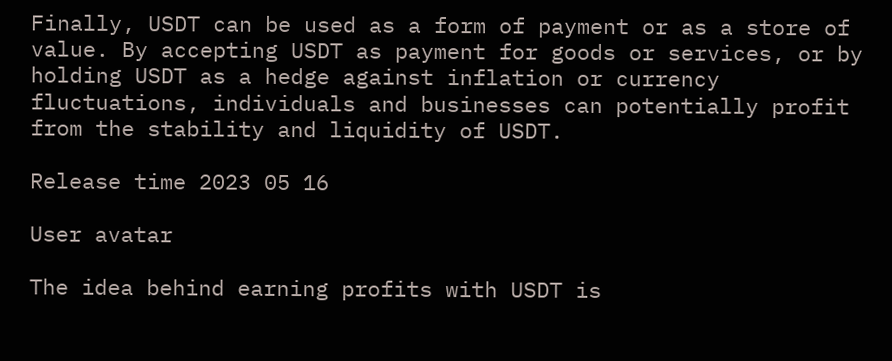Finally, USDT can be used as a form of payment or as a store of value. By accepting USDT as payment for goods or services, or by holding USDT as a hedge against inflation or currency fluctuations, individuals and businesses can potentially profit from the stability and liquidity of USDT.

Release time 2023 05 16

User avatar

The idea behind earning profits with USDT is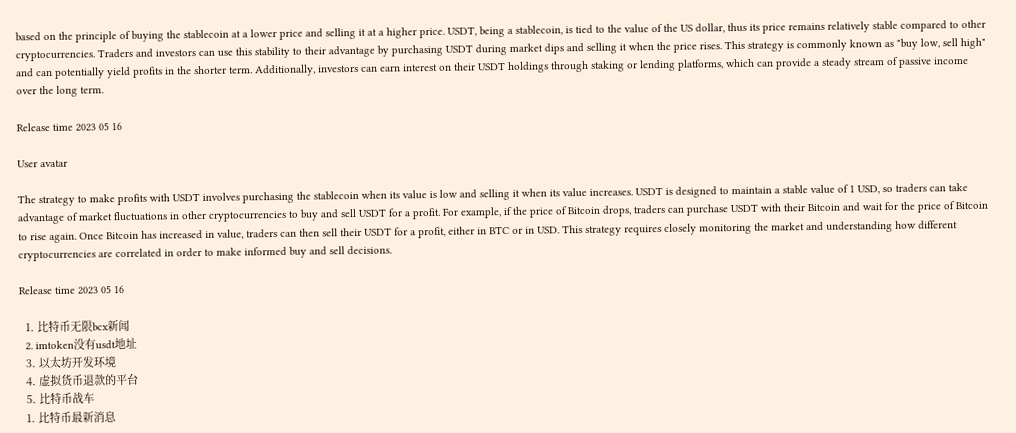based on the principle of buying the stablecoin at a lower price and selling it at a higher price. USDT, being a stablecoin, is tied to the value of the US dollar, thus its price remains relatively stable compared to other cryptocurrencies. Traders and investors can use this stability to their advantage by purchasing USDT during market dips and selling it when the price rises. This strategy is commonly known as "buy low, sell high" and can potentially yield profits in the shorter term. Additionally, investors can earn interest on their USDT holdings through staking or lending platforms, which can provide a steady stream of passive income over the long term.

Release time 2023 05 16

User avatar

The strategy to make profits with USDT involves purchasing the stablecoin when its value is low and selling it when its value increases. USDT is designed to maintain a stable value of 1 USD, so traders can take advantage of market fluctuations in other cryptocurrencies to buy and sell USDT for a profit. For example, if the price of Bitcoin drops, traders can purchase USDT with their Bitcoin and wait for the price of Bitcoin to rise again. Once Bitcoin has increased in value, traders can then sell their USDT for a profit, either in BTC or in USD. This strategy requires closely monitoring the market and understanding how different cryptocurrencies are correlated in order to make informed buy and sell decisions.

Release time 2023 05 16

  1. 比特币无限bcx新闻
  2. imtoken没有usdt地址
  3. 以太坊开发环境
  4. 虚拟货币退款的平台
  5. 比特币战车
  1. 比特币最新消息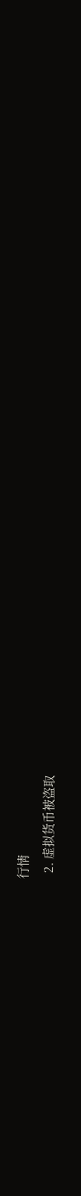行情
  2. 虚拟货币被盗取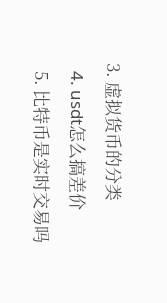3. 虚拟货币的分类
  4. usdt怎么搞差价
  5. 比特币是实时交易吗